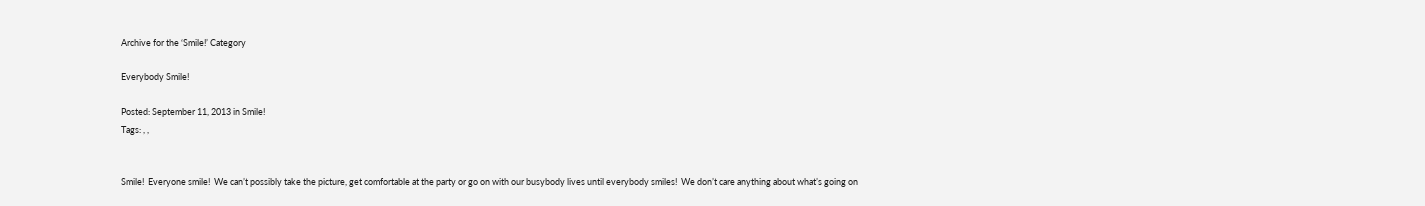Archive for the ‘Smile!’ Category

Everybody Smile!

Posted: September 11, 2013 in Smile!
Tags: , ,


Smile!  Everyone smile!  We can’t possibly take the picture, get comfortable at the party or go on with our busybody lives until everybody smiles!  We don’t care anything about what’s going on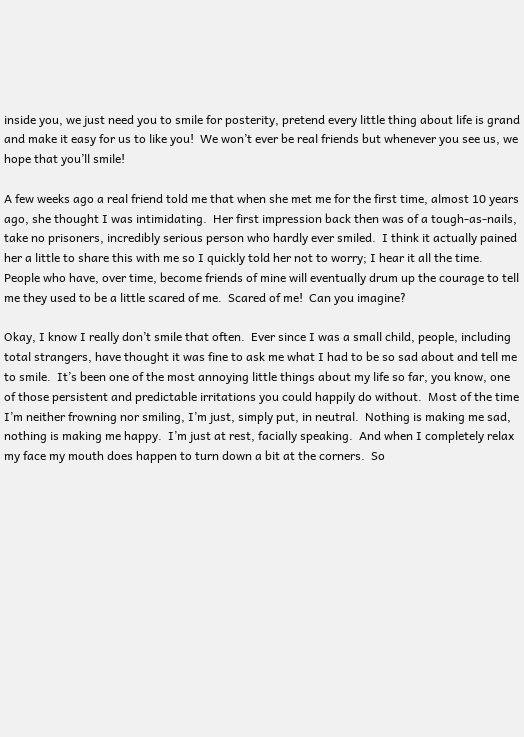inside you, we just need you to smile for posterity, pretend every little thing about life is grand and make it easy for us to like you!  We won’t ever be real friends but whenever you see us, we hope that you’ll smile!

A few weeks ago a real friend told me that when she met me for the first time, almost 10 years ago, she thought I was intimidating.  Her first impression back then was of a tough-as-nails, take no prisoners, incredibly serious person who hardly ever smiled.  I think it actually pained her a little to share this with me so I quickly told her not to worry; I hear it all the time.  People who have, over time, become friends of mine will eventually drum up the courage to tell me they used to be a little scared of me.  Scared of me!  Can you imagine?

Okay, I know I really don’t smile that often.  Ever since I was a small child, people, including total strangers, have thought it was fine to ask me what I had to be so sad about and tell me to smile.  It’s been one of the most annoying little things about my life so far, you know, one of those persistent and predictable irritations you could happily do without.  Most of the time I’m neither frowning nor smiling, I’m just, simply put, in neutral.  Nothing is making me sad, nothing is making me happy.  I’m just at rest, facially speaking.  And when I completely relax my face my mouth does happen to turn down a bit at the corners.  So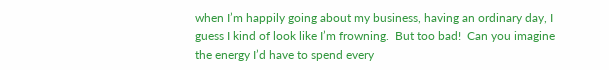when I’m happily going about my business, having an ordinary day, I guess I kind of look like I’m frowning.  But too bad!  Can you imagine the energy I’d have to spend every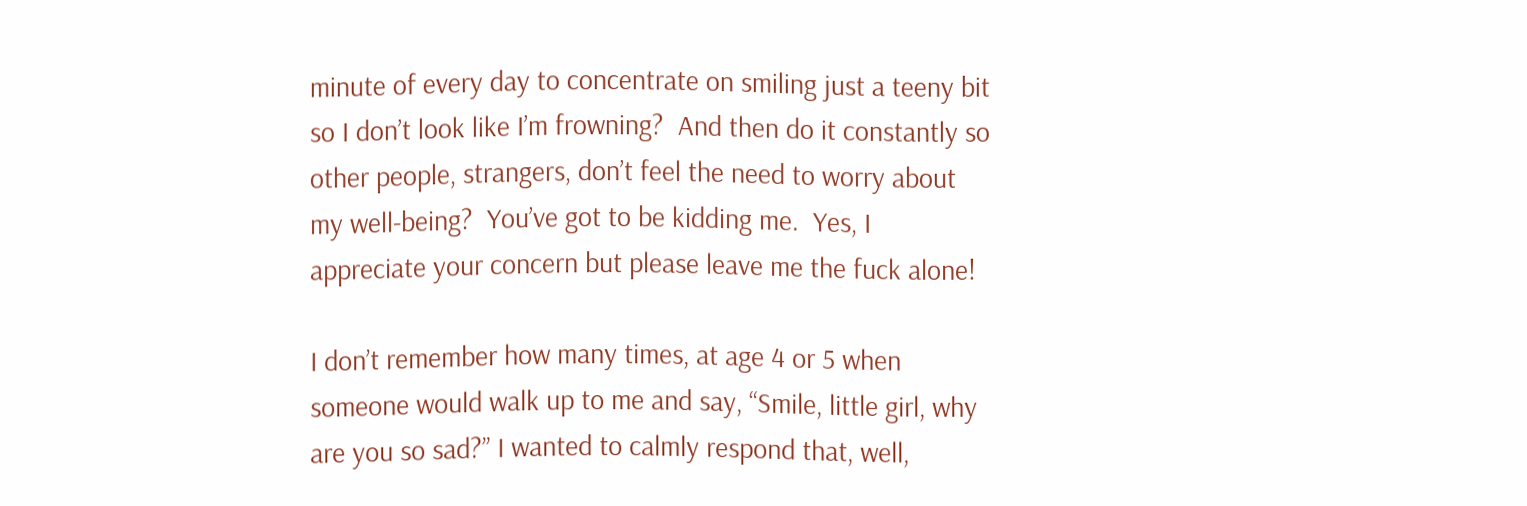minute of every day to concentrate on smiling just a teeny bit so I don’t look like I’m frowning?  And then do it constantly so other people, strangers, don’t feel the need to worry about my well-being?  You’ve got to be kidding me.  Yes, I appreciate your concern but please leave me the fuck alone!

I don’t remember how many times, at age 4 or 5 when someone would walk up to me and say, “Smile, little girl, why are you so sad?” I wanted to calmly respond that, well,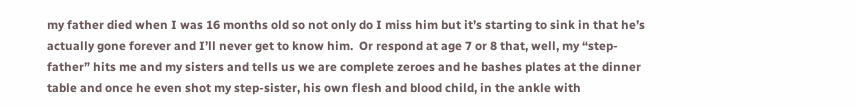my father died when I was 16 months old so not only do I miss him but it’s starting to sink in that he’s actually gone forever and I’ll never get to know him.  Or respond at age 7 or 8 that, well, my “step-father” hits me and my sisters and tells us we are complete zeroes and he bashes plates at the dinner table and once he even shot my step-sister, his own flesh and blood child, in the ankle with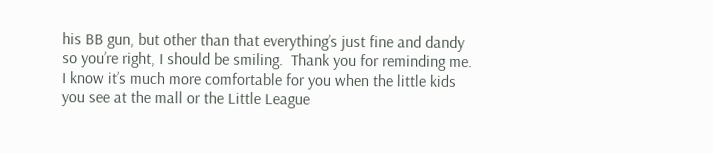his BB gun, but other than that everything’s just fine and dandy so you’re right, I should be smiling.  Thank you for reminding me.  I know it’s much more comfortable for you when the little kids you see at the mall or the Little League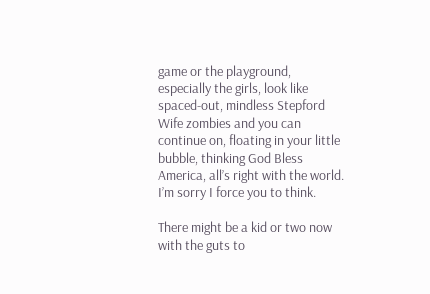game or the playground, especially the girls, look like spaced-out, mindless Stepford Wife zombies and you can continue on, floating in your little bubble, thinking God Bless America, all’s right with the world.  I’m sorry I force you to think.

There might be a kid or two now with the guts to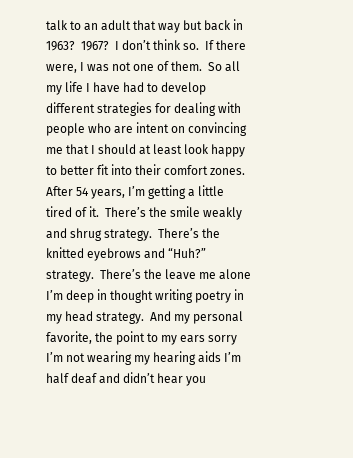talk to an adult that way but back in 1963?  1967?  I don’t think so.  If there were, I was not one of them.  So all my life I have had to develop different strategies for dealing with people who are intent on convincing me that I should at least look happy to better fit into their comfort zones.  After 54 years, I’m getting a little tired of it.  There’s the smile weakly and shrug strategy.  There’s the knitted eyebrows and “Huh?” strategy.  There’s the leave me alone I’m deep in thought writing poetry in my head strategy.  And my personal favorite, the point to my ears sorry I’m not wearing my hearing aids I’m half deaf and didn’t hear you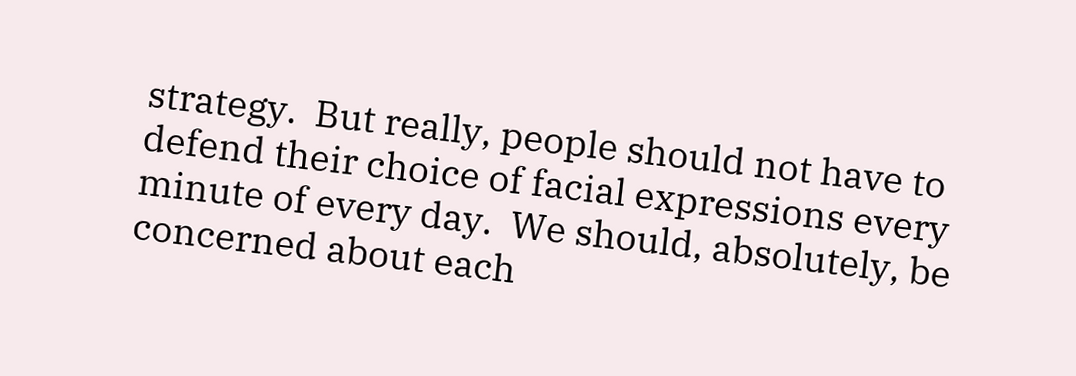strategy.  But really, people should not have to defend their choice of facial expressions every minute of every day.  We should, absolutely, be concerned about each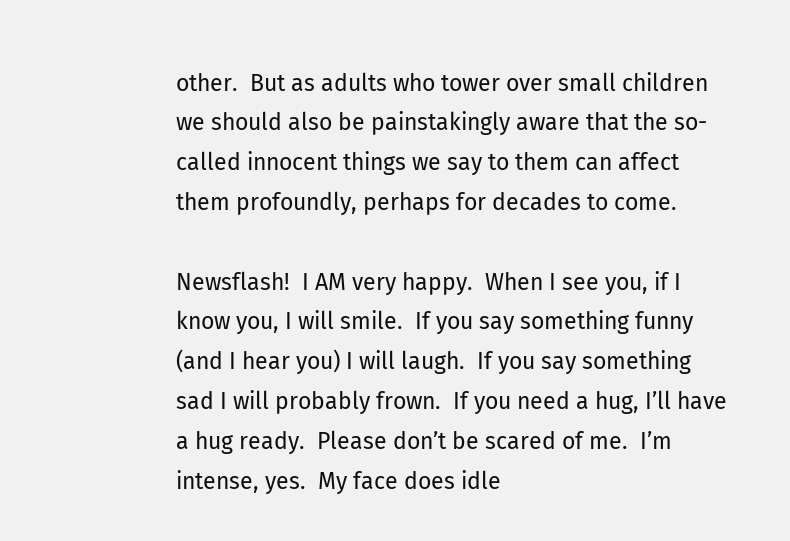other.  But as adults who tower over small children we should also be painstakingly aware that the so-called innocent things we say to them can affect them profoundly, perhaps for decades to come.

Newsflash!  I AM very happy.  When I see you, if I know you, I will smile.  If you say something funny (and I hear you) I will laugh.  If you say something sad I will probably frown.  If you need a hug, I’ll have a hug ready.  Please don’t be scared of me.  I’m intense, yes.  My face does idle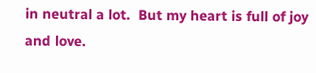in neutral a lot.  But my heart is full of joy and love.